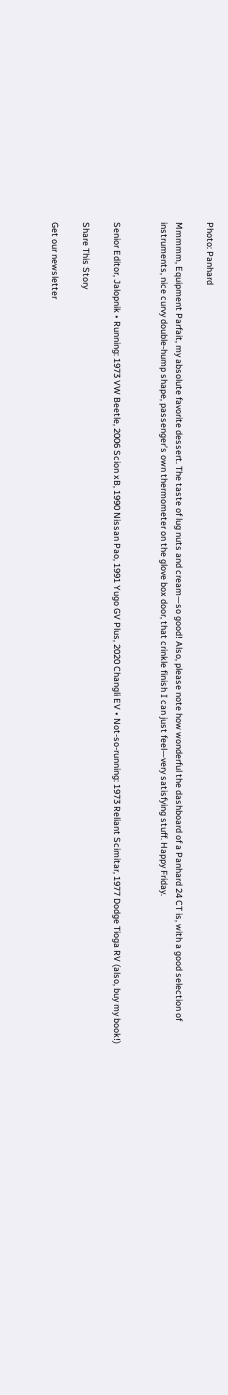Photo: Panhard

Mmmmm, Equipment Parfait, my absolute favorite dessert. The taste of lug nuts and cream—so good! Also, please note how wonderful the dashboard of a Panhard 24 CT is, with a good selection of instruments, nice curvy double-hump shape, passenger’s own thermometer on the glove box door, that crinkle finish I can just feel—very satisfying stuff. Happy Friday.


Senior Editor, Jalopnik • Running: 1973 VW Beetle, 2006 Scion xB, 1990 Nissan Pao, 1991 Yugo GV Plus, 2020 Changli EV • Not-so-running: 1973 Reliant Scimitar, 1977 Dodge Tioga RV (also, buy my book!)

Share This Story

Get our newsletter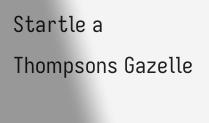Startle a Thompsons Gazelle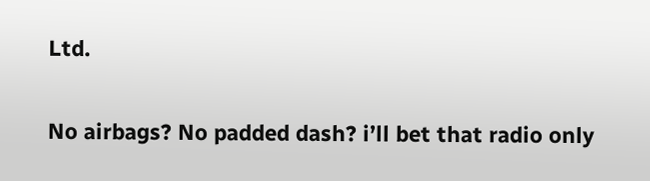Ltd.

No airbags? No padded dash? i’ll bet that radio only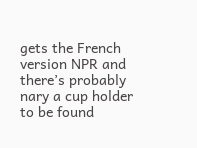gets the French version NPR and there’s probably nary a cup holder to be found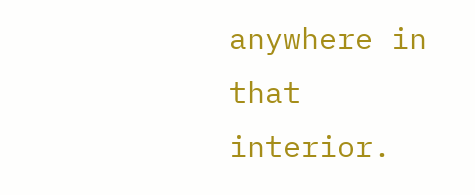anywhere in that interior.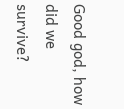Good god, how did we survive?